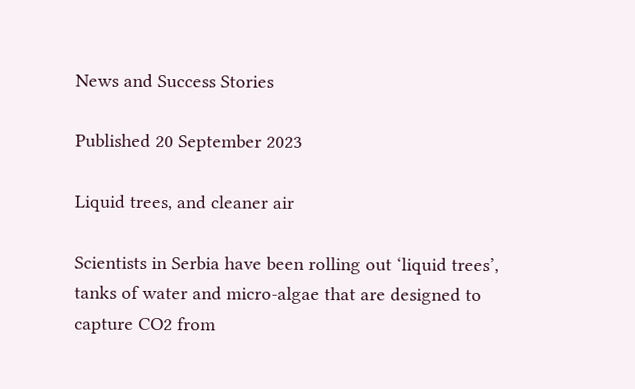News and Success Stories

Published 20 September 2023

Liquid trees, and cleaner air

Scientists in Serbia have been rolling out ‘liquid trees’, tanks of water and micro-algae that are designed to capture CO2 from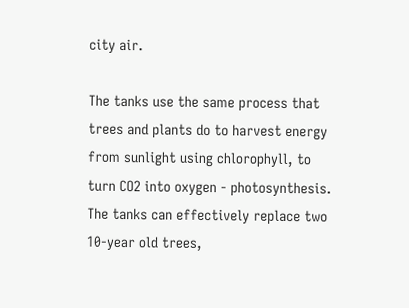city air.

The tanks use the same process that trees and plants do to harvest energy from sunlight using chlorophyll, to turn CO2 into oxygen - photosynthesis. The tanks can effectively replace two 10-year old trees,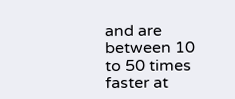and are between 10 to 50 times faster at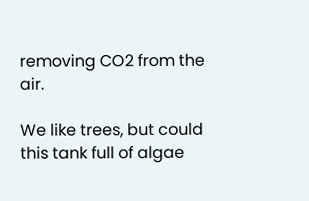removing CO2 from the air.

We like trees, but could this tank full of algae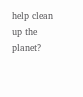help clean up the planet?